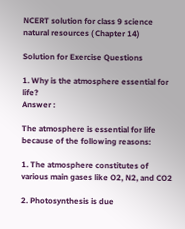NCERT solution for class 9 science natural resources ( Chapter 14)

Solution for Exercise Questions

1. Why is the atmosphere essential for life?
Answer :

The atmosphere is essential for life because of the following reasons:

1. The atmosphere constitutes of various main gases like O2, N2, and CO2

2. Photosynthesis is due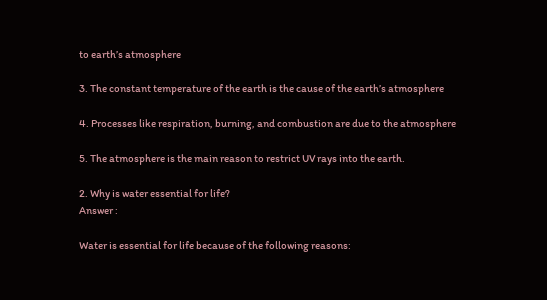to earth’s atmosphere

3. The constant temperature of the earth is the cause of the earth’s atmosphere

4. Processes like respiration, burning, and combustion are due to the atmosphere

5. The atmosphere is the main reason to restrict UV rays into the earth.

2. Why is water essential for life?
Answer :

Water is essential for life because of the following reasons: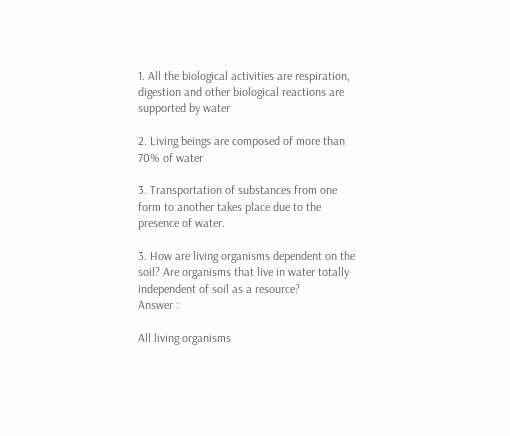1. All the biological activities are respiration, digestion and other biological reactions are supported by water

2. Living beings are composed of more than 70% of water

3. Transportation of substances from one form to another takes place due to the presence of water.

3. How are living organisms dependent on the soil? Are organisms that live in water totally independent of soil as a resource?
Answer :

All living organisms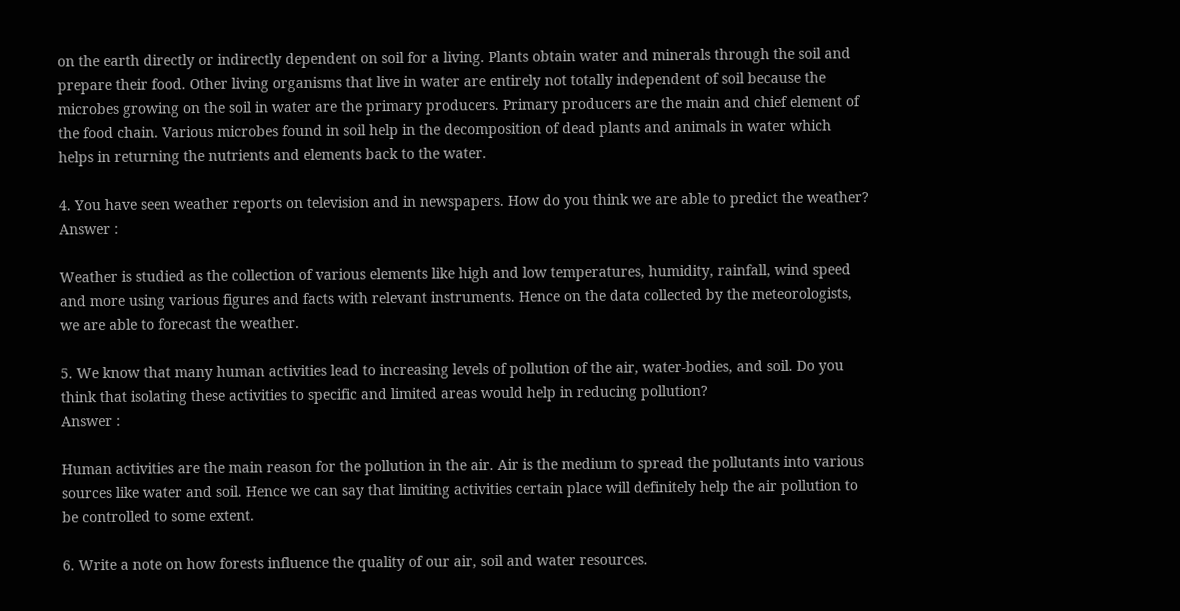on the earth directly or indirectly dependent on soil for a living. Plants obtain water and minerals through the soil and prepare their food. Other living organisms that live in water are entirely not totally independent of soil because the microbes growing on the soil in water are the primary producers. Primary producers are the main and chief element of the food chain. Various microbes found in soil help in the decomposition of dead plants and animals in water which helps in returning the nutrients and elements back to the water.

4. You have seen weather reports on television and in newspapers. How do you think we are able to predict the weather?
Answer :

Weather is studied as the collection of various elements like high and low temperatures, humidity, rainfall, wind speed and more using various figures and facts with relevant instruments. Hence on the data collected by the meteorologists, we are able to forecast the weather.

5. We know that many human activities lead to increasing levels of pollution of the air, water-bodies, and soil. Do you think that isolating these activities to specific and limited areas would help in reducing pollution?
Answer :

Human activities are the main reason for the pollution in the air. Air is the medium to spread the pollutants into various sources like water and soil. Hence we can say that limiting activities certain place will definitely help the air pollution to be controlled to some extent.

6. Write a note on how forests influence the quality of our air, soil and water resources.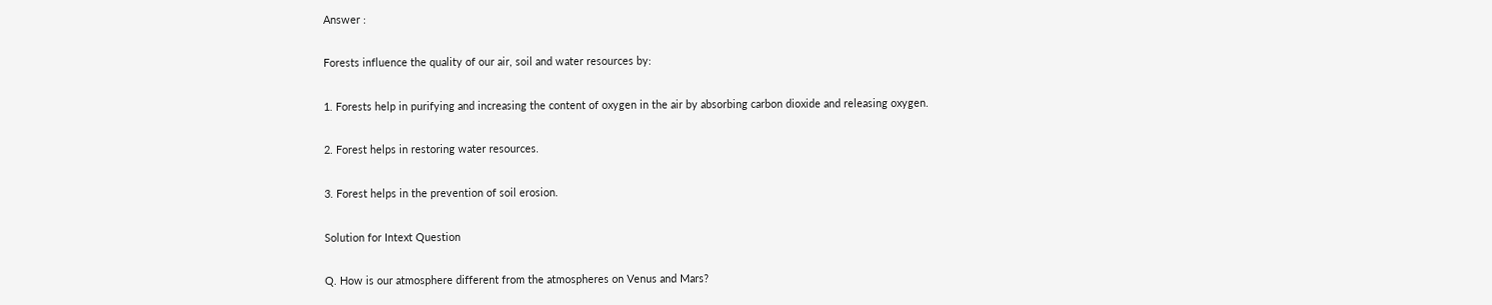Answer :

Forests influence the quality of our air, soil and water resources by:

1. Forests help in purifying and increasing the content of oxygen in the air by absorbing carbon dioxide and releasing oxygen.

2. Forest helps in restoring water resources.

3. Forest helps in the prevention of soil erosion.

Solution for Intext Question

Q. How is our atmosphere different from the atmospheres on Venus and Mars?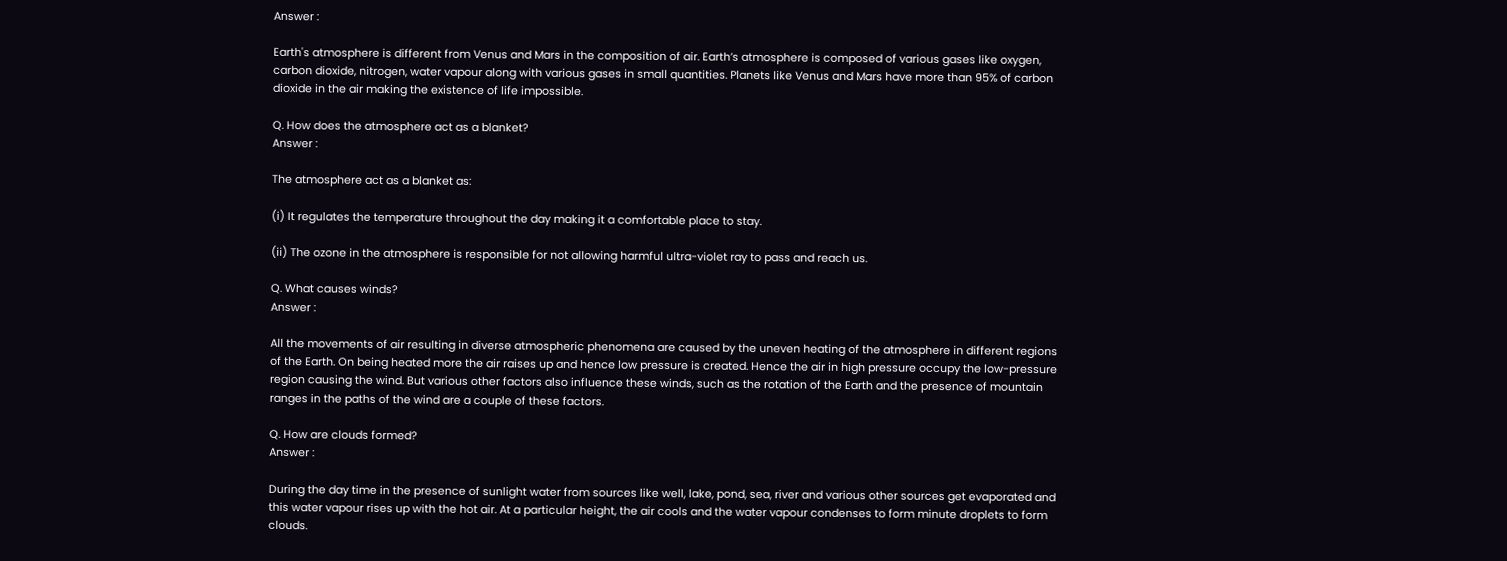Answer :

Earth's atmosphere is different from Venus and Mars in the composition of air. Earth’s atmosphere is composed of various gases like oxygen, carbon dioxide, nitrogen, water vapour along with various gases in small quantities. Planets like Venus and Mars have more than 95% of carbon dioxide in the air making the existence of life impossible.

Q. How does the atmosphere act as a blanket?
Answer :

The atmosphere act as a blanket as:

(i) It regulates the temperature throughout the day making it a comfortable place to stay.

(ii) The ozone in the atmosphere is responsible for not allowing harmful ultra-violet ray to pass and reach us.

Q. What causes winds?
Answer :

All the movements of air resulting in diverse atmospheric phenomena are caused by the uneven heating of the atmosphere in different regions of the Earth. On being heated more the air raises up and hence low pressure is created. Hence the air in high pressure occupy the low-pressure region causing the wind. But various other factors also influence these winds, such as the rotation of the Earth and the presence of mountain ranges in the paths of the wind are a couple of these factors.

Q. How are clouds formed?
Answer :

During the day time in the presence of sunlight water from sources like well, lake, pond, sea, river and various other sources get evaporated and this water vapour rises up with the hot air. At a particular height, the air cools and the water vapour condenses to form minute droplets to form clouds.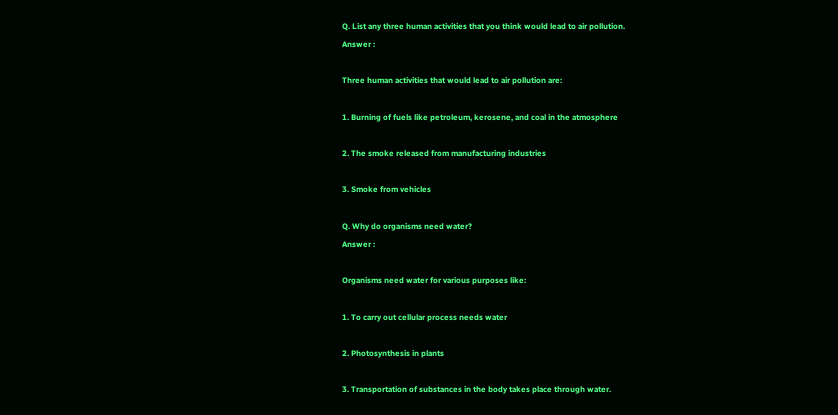Q. List any three human activities that you think would lead to air pollution.
Answer :

Three human activities that would lead to air pollution are:

1. Burning of fuels like petroleum, kerosene, and coal in the atmosphere

2. The smoke released from manufacturing industries

3. Smoke from vehicles

Q. Why do organisms need water?
Answer :

Organisms need water for various purposes like:

1. To carry out cellular process needs water

2. Photosynthesis in plants

3. Transportation of substances in the body takes place through water.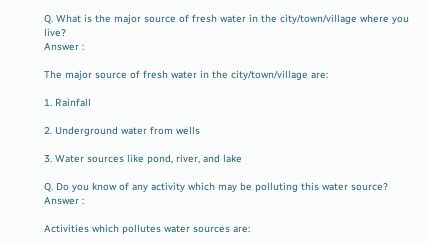Q. What is the major source of fresh water in the city/town/village where you live?
Answer :

The major source of fresh water in the city/town/village are:

1. Rainfall

2. Underground water from wells

3. Water sources like pond, river, and lake

Q. Do you know of any activity which may be polluting this water source?
Answer :

Activities which pollutes water sources are: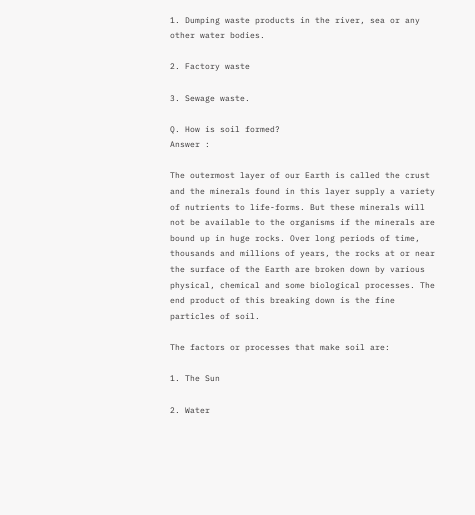1. Dumping waste products in the river, sea or any other water bodies.

2. Factory waste

3. Sewage waste.

Q. How is soil formed?
Answer :

The outermost layer of our Earth is called the crust and the minerals found in this layer supply a variety of nutrients to life-forms. But these minerals will not be available to the organisms if the minerals are bound up in huge rocks. Over long periods of time, thousands and millions of years, the rocks at or near the surface of the Earth are broken down by various physical, chemical and some biological processes. The end product of this breaking down is the fine particles of soil.

The factors or processes that make soil are:

1. The Sun

2. Water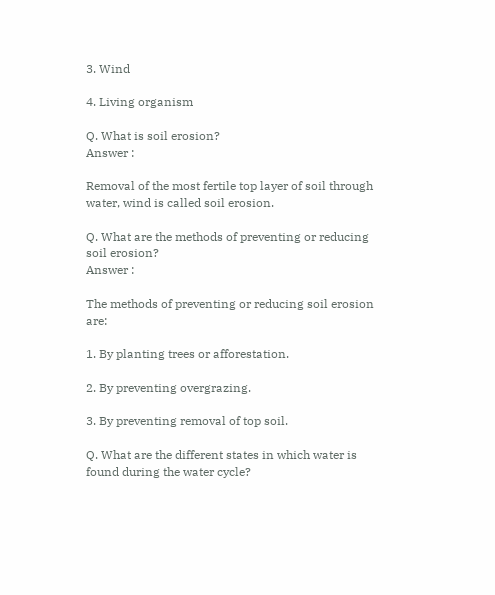3. Wind

4. Living organism

Q. What is soil erosion?
Answer :

Removal of the most fertile top layer of soil through water, wind is called soil erosion.

Q. What are the methods of preventing or reducing soil erosion?
Answer :

The methods of preventing or reducing soil erosion are:

1. By planting trees or afforestation.

2. By preventing overgrazing.

3. By preventing removal of top soil.

Q. What are the different states in which water is found during the water cycle?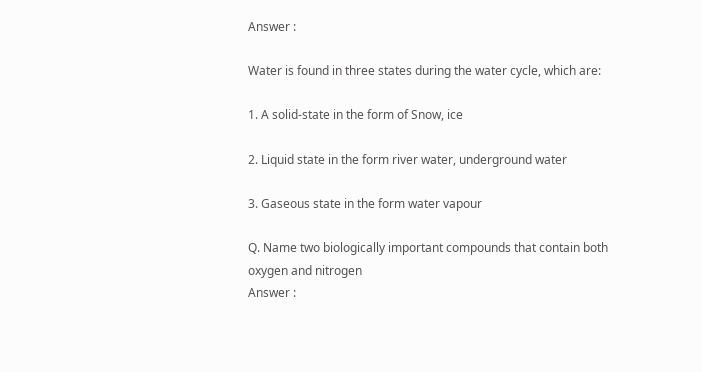Answer :

Water is found in three states during the water cycle, which are:

1. A solid-state in the form of Snow, ice

2. Liquid state in the form river water, underground water

3. Gaseous state in the form water vapour

Q. Name two biologically important compounds that contain both oxygen and nitrogen
Answer :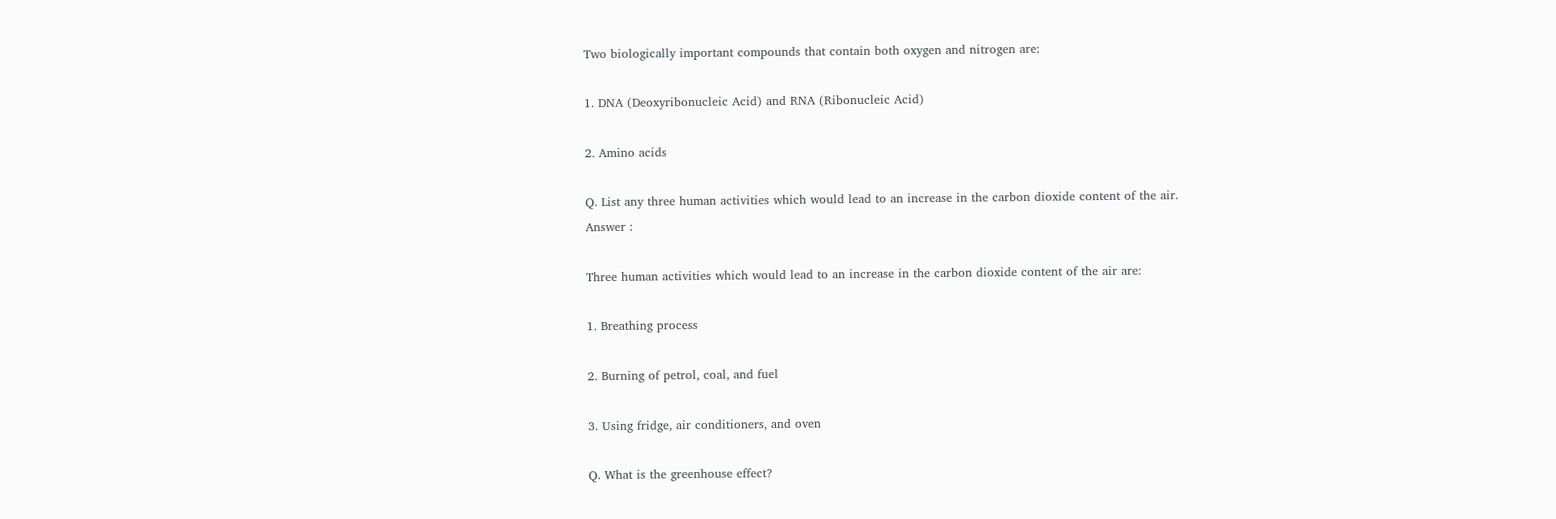Two biologically important compounds that contain both oxygen and nitrogen are:

1. DNA (Deoxyribonucleic Acid) and RNA (Ribonucleic Acid)

2. Amino acids

Q. List any three human activities which would lead to an increase in the carbon dioxide content of the air.
Answer :

Three human activities which would lead to an increase in the carbon dioxide content of the air are:

1. Breathing process

2. Burning of petrol, coal, and fuel

3. Using fridge, air conditioners, and oven

Q. What is the greenhouse effect?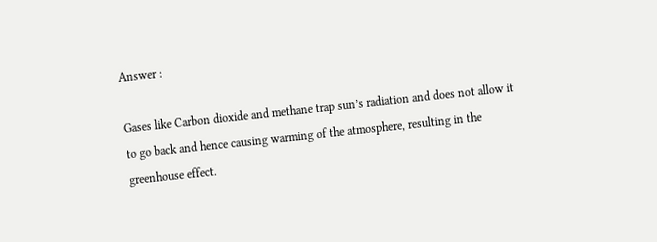Answer :

Gases like Carbon dioxide and methane trap sun’s radiation and does not allow it to go back and hence causing warming of the atmosphere, resulting in the greenhouse effect.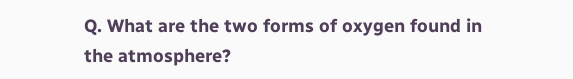Q. What are the two forms of oxygen found in the atmosphere?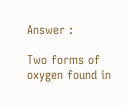Answer :

Two forms of oxygen found in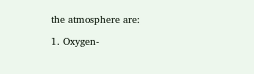the atmosphere are:

1. Oxygen-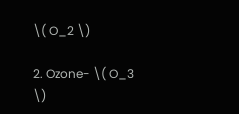\( O_2 \)

2. Ozone- \( O_3 \)